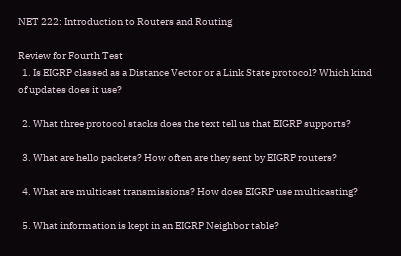NET 222: Introduction to Routers and Routing

Review for Fourth Test
  1. Is EIGRP classed as a Distance Vector or a Link State protocol? Which kind of updates does it use?

  2. What three protocol stacks does the text tell us that EIGRP supports?

  3. What are hello packets? How often are they sent by EIGRP routers?

  4. What are multicast transmissions? How does EIGRP use multicasting?

  5. What information is kept in an EIGRP Neighbor table?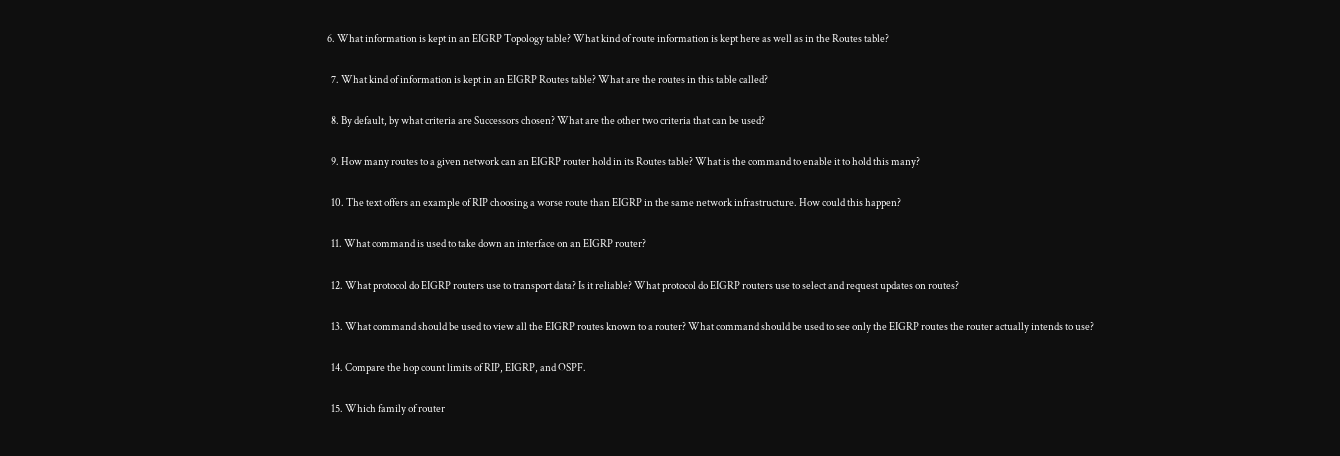6. What information is kept in an EIGRP Topology table? What kind of route information is kept here as well as in the Routes table?

  7. What kind of information is kept in an EIGRP Routes table? What are the routes in this table called?

  8. By default, by what criteria are Successors chosen? What are the other two criteria that can be used?

  9. How many routes to a given network can an EIGRP router hold in its Routes table? What is the command to enable it to hold this many?

  10. The text offers an example of RIP choosing a worse route than EIGRP in the same network infrastructure. How could this happen?

  11. What command is used to take down an interface on an EIGRP router?

  12. What protocol do EIGRP routers use to transport data? Is it reliable? What protocol do EIGRP routers use to select and request updates on routes?

  13. What command should be used to view all the EIGRP routes known to a router? What command should be used to see only the EIGRP routes the router actually intends to use?

  14. Compare the hop count limits of RIP, EIGRP, and OSPF.

  15. Which family of router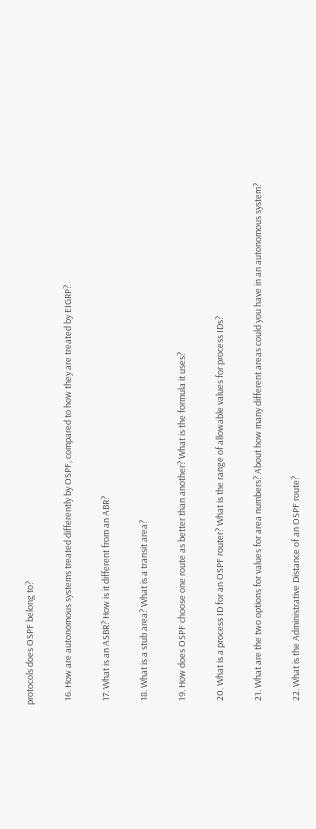protocols does OSPF belong to?

  16. How are autonomous systems treated differently by OSPF, compared to how they are treated by EIGRP?

  17. What is an ASBR? How is it different from an ABR?

  18. What is a stub area? What is a transit area?

  19. How does OSPF choose one route as better than another? What is the formula it uses?

  20. What is a process ID for an OSPF router? What is the range of allowable values for process IDs?

  21. What are the two options for values for area numbers? About how many different areas could you have in an autonomous system?

  22. What is the Administrative Distance of an OSPF route?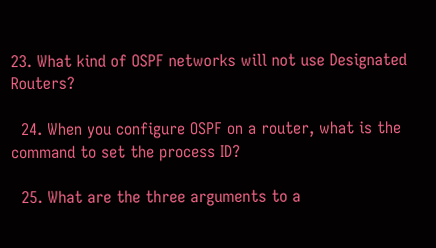23. What kind of OSPF networks will not use Designated Routers?

  24. When you configure OSPF on a router, what is the command to set the process ID?

  25. What are the three arguments to a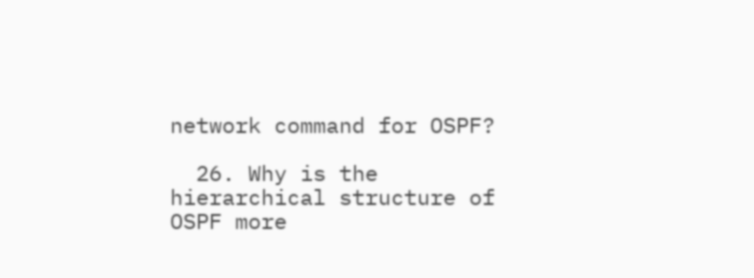network command for OSPF?

  26. Why is the hierarchical structure of OSPF more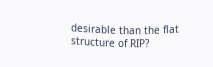desirable than the flat structure of RIP?